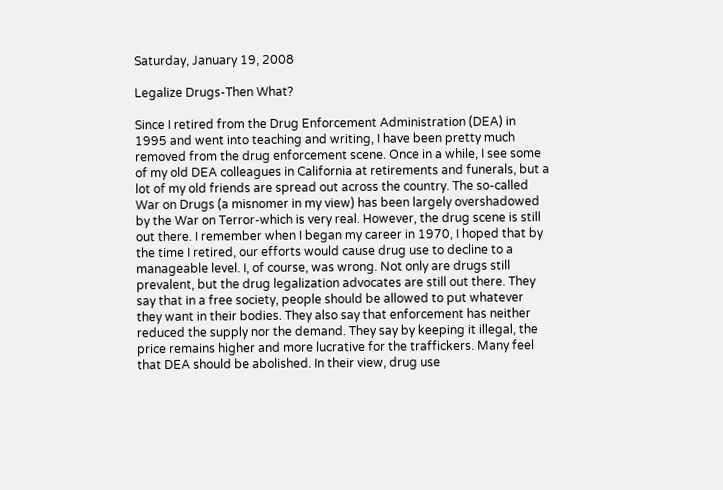Saturday, January 19, 2008

Legalize Drugs-Then What?

Since I retired from the Drug Enforcement Administration (DEA) in 1995 and went into teaching and writing, I have been pretty much removed from the drug enforcement scene. Once in a while, I see some of my old DEA colleagues in California at retirements and funerals, but a lot of my old friends are spread out across the country. The so-called War on Drugs (a misnomer in my view) has been largely overshadowed by the War on Terror-which is very real. However, the drug scene is still out there. I remember when I began my career in 1970, I hoped that by the time I retired, our efforts would cause drug use to decline to a manageable level. I, of course, was wrong. Not only are drugs still prevalent, but the drug legalization advocates are still out there. They say that in a free society, people should be allowed to put whatever they want in their bodies. They also say that enforcement has neither reduced the supply nor the demand. They say by keeping it illegal, the price remains higher and more lucrative for the traffickers. Many feel that DEA should be abolished. In their view, drug use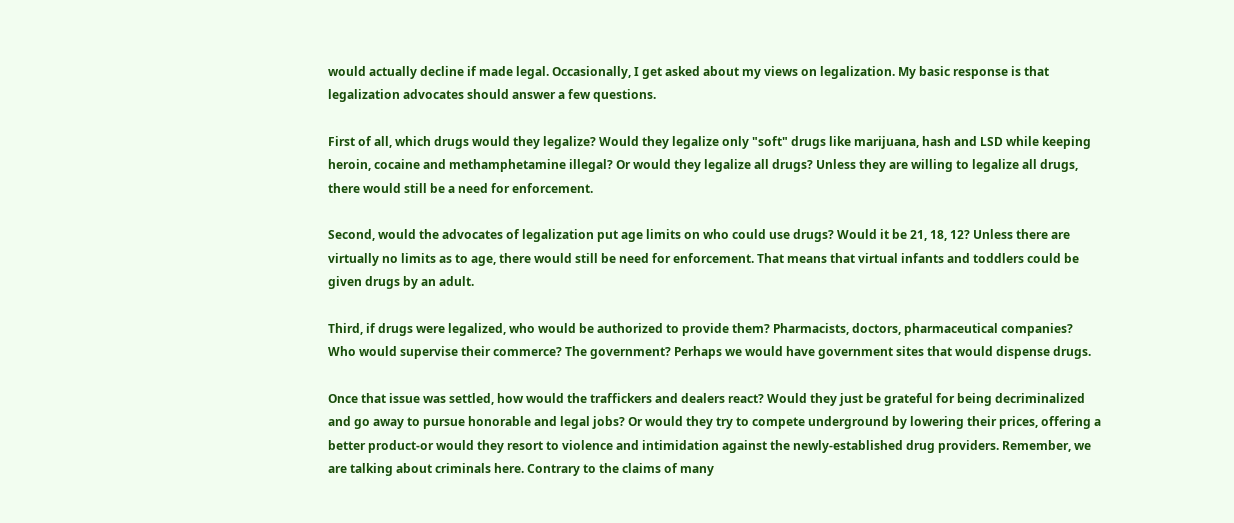would actually decline if made legal. Occasionally, I get asked about my views on legalization. My basic response is that legalization advocates should answer a few questions.

First of all, which drugs would they legalize? Would they legalize only "soft" drugs like marijuana, hash and LSD while keeping heroin, cocaine and methamphetamine illegal? Or would they legalize all drugs? Unless they are willing to legalize all drugs, there would still be a need for enforcement.

Second, would the advocates of legalization put age limits on who could use drugs? Would it be 21, 18, 12? Unless there are virtually no limits as to age, there would still be need for enforcement. That means that virtual infants and toddlers could be given drugs by an adult.

Third, if drugs were legalized, who would be authorized to provide them? Pharmacists, doctors, pharmaceutical companies? Who would supervise their commerce? The government? Perhaps we would have government sites that would dispense drugs.

Once that issue was settled, how would the traffickers and dealers react? Would they just be grateful for being decriminalized and go away to pursue honorable and legal jobs? Or would they try to compete underground by lowering their prices, offering a better product-or would they resort to violence and intimidation against the newly-established drug providers. Remember, we are talking about criminals here. Contrary to the claims of many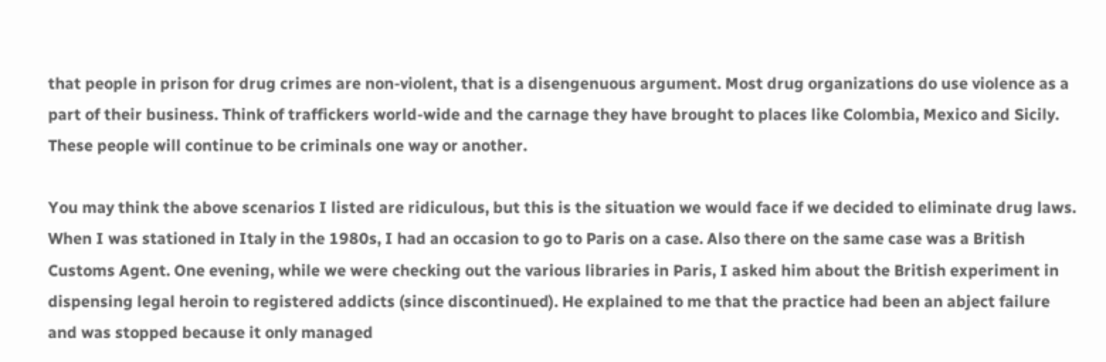that people in prison for drug crimes are non-violent, that is a disengenuous argument. Most drug organizations do use violence as a part of their business. Think of traffickers world-wide and the carnage they have brought to places like Colombia, Mexico and Sicily. These people will continue to be criminals one way or another.

You may think the above scenarios I listed are ridiculous, but this is the situation we would face if we decided to eliminate drug laws. When I was stationed in Italy in the 1980s, I had an occasion to go to Paris on a case. Also there on the same case was a British Customs Agent. One evening, while we were checking out the various libraries in Paris, I asked him about the British experiment in dispensing legal heroin to registered addicts (since discontinued). He explained to me that the practice had been an abject failure and was stopped because it only managed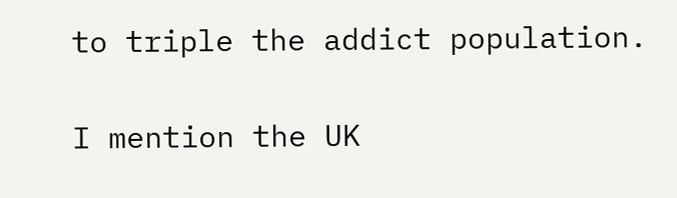to triple the addict population.

I mention the UK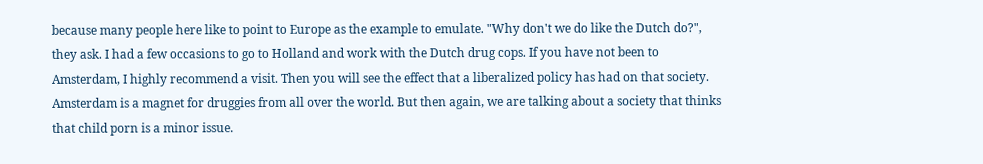because many people here like to point to Europe as the example to emulate. "Why don't we do like the Dutch do?", they ask. I had a few occasions to go to Holland and work with the Dutch drug cops. If you have not been to Amsterdam, I highly recommend a visit. Then you will see the effect that a liberalized policy has had on that society. Amsterdam is a magnet for druggies from all over the world. But then again, we are talking about a society that thinks that child porn is a minor issue.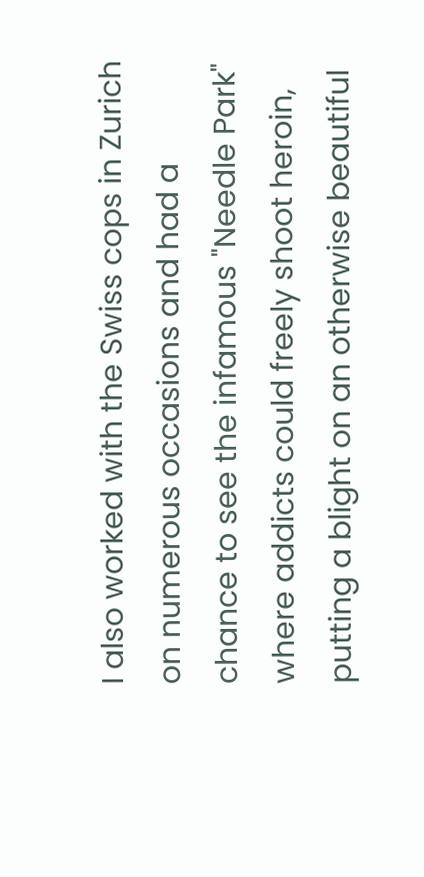I also worked with the Swiss cops in Zurich on numerous occasions and had a chance to see the infamous "Needle Park" where addicts could freely shoot heroin, putting a blight on an otherwise beautiful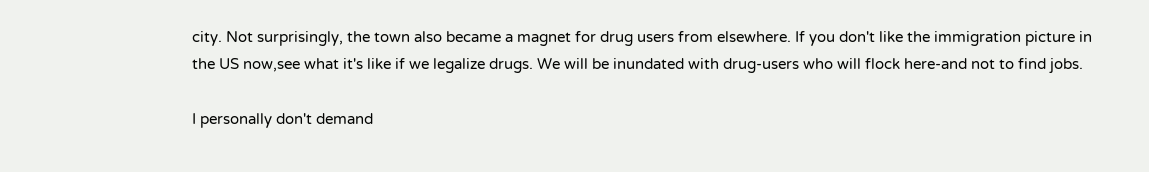city. Not surprisingly, the town also became a magnet for drug users from elsewhere. If you don't like the immigration picture in the US now,see what it's like if we legalize drugs. We will be inundated with drug-users who will flock here-and not to find jobs.

I personally don't demand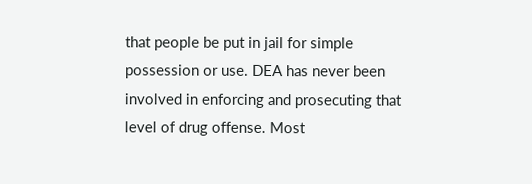that people be put in jail for simple possession or use. DEA has never been involved in enforcing and prosecuting that level of drug offense. Most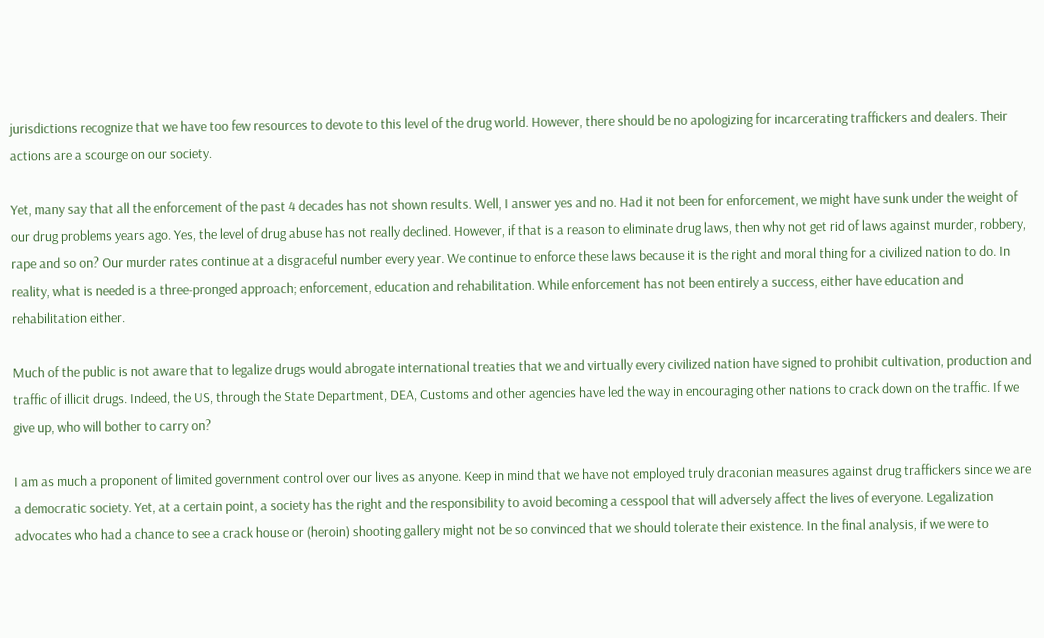jurisdictions recognize that we have too few resources to devote to this level of the drug world. However, there should be no apologizing for incarcerating traffickers and dealers. Their actions are a scourge on our society.

Yet, many say that all the enforcement of the past 4 decades has not shown results. Well, I answer yes and no. Had it not been for enforcement, we might have sunk under the weight of our drug problems years ago. Yes, the level of drug abuse has not really declined. However, if that is a reason to eliminate drug laws, then why not get rid of laws against murder, robbery, rape and so on? Our murder rates continue at a disgraceful number every year. We continue to enforce these laws because it is the right and moral thing for a civilized nation to do. In reality, what is needed is a three-pronged approach; enforcement, education and rehabilitation. While enforcement has not been entirely a success, either have education and rehabilitation either.

Much of the public is not aware that to legalize drugs would abrogate international treaties that we and virtually every civilized nation have signed to prohibit cultivation, production and traffic of illicit drugs. Indeed, the US, through the State Department, DEA, Customs and other agencies have led the way in encouraging other nations to crack down on the traffic. If we give up, who will bother to carry on?

I am as much a proponent of limited government control over our lives as anyone. Keep in mind that we have not employed truly draconian measures against drug traffickers since we are a democratic society. Yet, at a certain point, a society has the right and the responsibility to avoid becoming a cesspool that will adversely affect the lives of everyone. Legalization advocates who had a chance to see a crack house or (heroin) shooting gallery might not be so convinced that we should tolerate their existence. In the final analysis, if we were to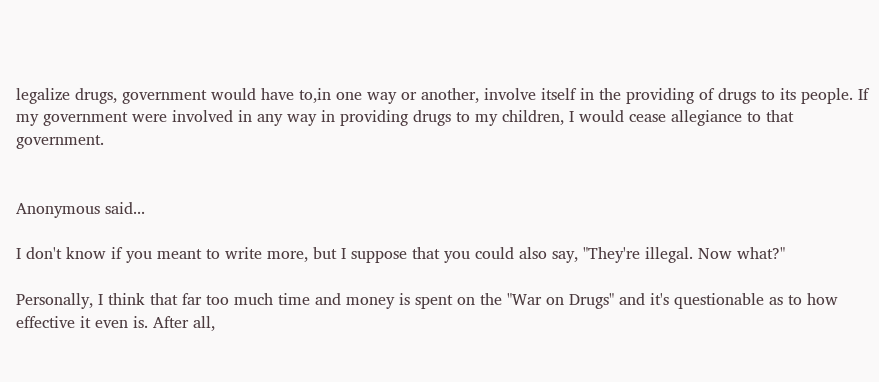legalize drugs, government would have to,in one way or another, involve itself in the providing of drugs to its people. If my government were involved in any way in providing drugs to my children, I would cease allegiance to that government.


Anonymous said...

I don't know if you meant to write more, but I suppose that you could also say, "They're illegal. Now what?"

Personally, I think that far too much time and money is spent on the "War on Drugs" and it's questionable as to how effective it even is. After all,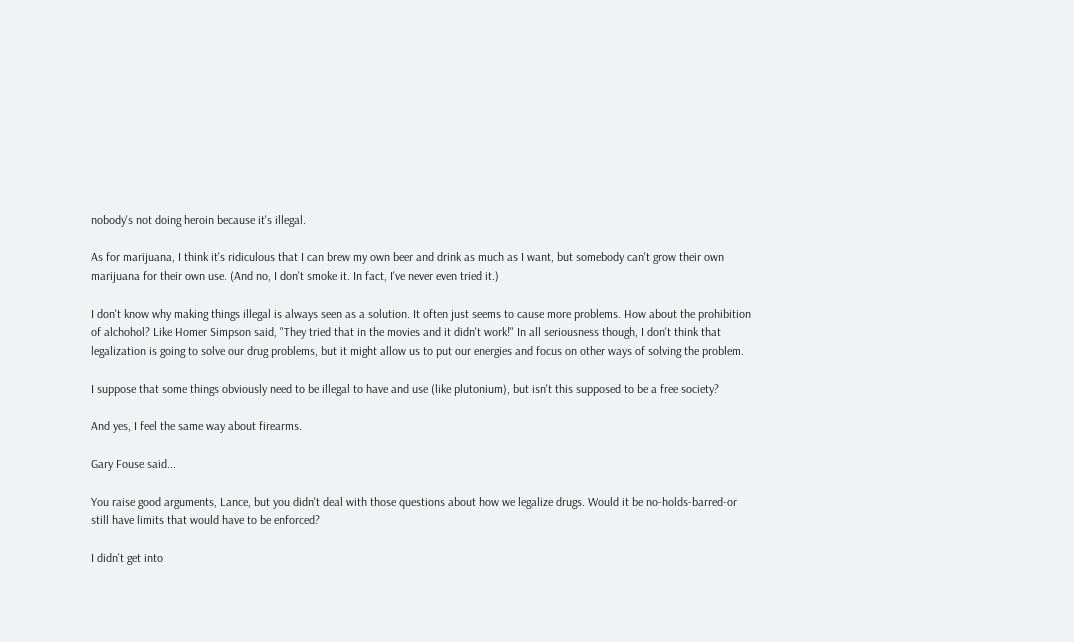nobody's not doing heroin because it's illegal.

As for marijuana, I think it's ridiculous that I can brew my own beer and drink as much as I want, but somebody can't grow their own marijuana for their own use. (And no, I don't smoke it. In fact, I've never even tried it.)

I don't know why making things illegal is always seen as a solution. It often just seems to cause more problems. How about the prohibition of alchohol? Like Homer Simpson said, "They tried that in the movies and it didn't work!" In all seriousness though, I don't think that legalization is going to solve our drug problems, but it might allow us to put our energies and focus on other ways of solving the problem.

I suppose that some things obviously need to be illegal to have and use (like plutonium), but isn't this supposed to be a free society?

And yes, I feel the same way about firearms.

Gary Fouse said...

You raise good arguments, Lance, but you didn't deal with those questions about how we legalize drugs. Would it be no-holds-barred-or still have limits that would have to be enforced?

I didn't get into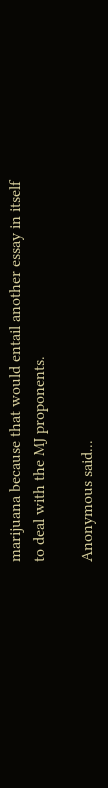marijuana because that would entail another essay in itself to deal with the MJ proponents.

Anonymous said...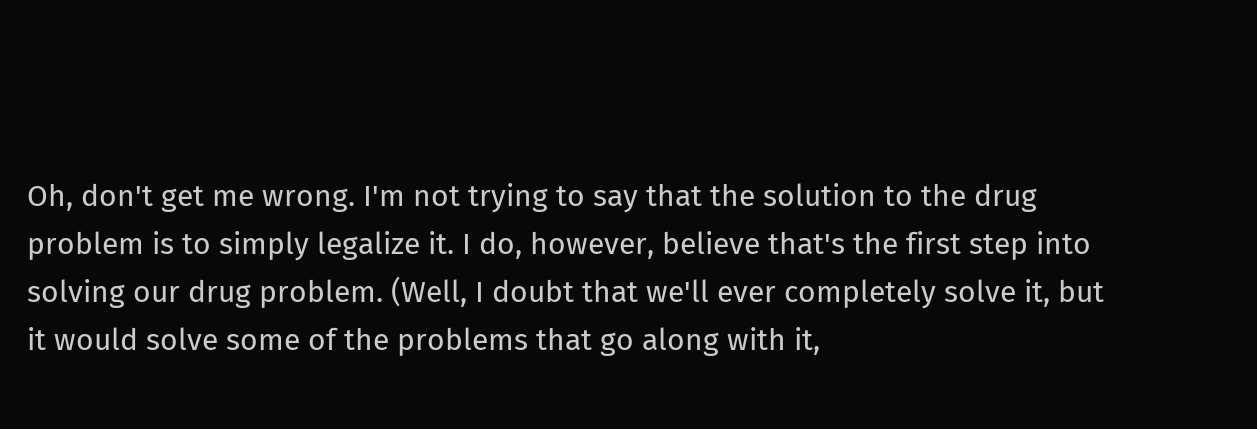Oh, don't get me wrong. I'm not trying to say that the solution to the drug problem is to simply legalize it. I do, however, believe that's the first step into solving our drug problem. (Well, I doubt that we'll ever completely solve it, but it would solve some of the problems that go along with it,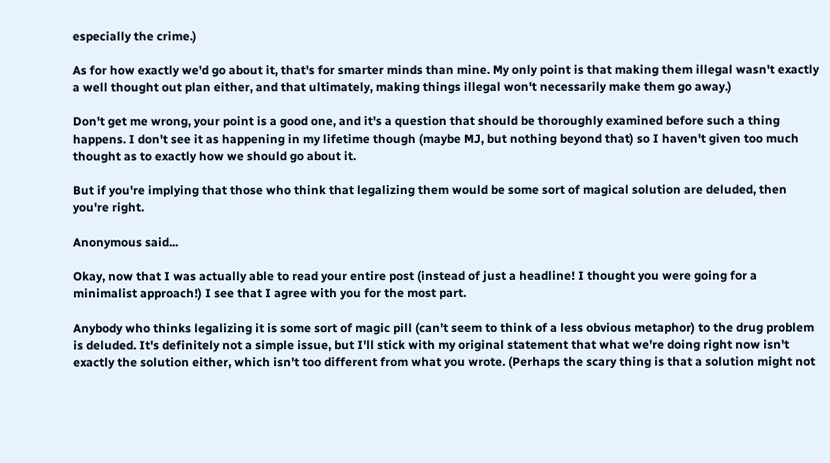especially the crime.)

As for how exactly we'd go about it, that's for smarter minds than mine. My only point is that making them illegal wasn't exactly a well thought out plan either, and that ultimately, making things illegal won't necessarily make them go away.)

Don't get me wrong, your point is a good one, and it's a question that should be thoroughly examined before such a thing happens. I don't see it as happening in my lifetime though (maybe MJ, but nothing beyond that) so I haven't given too much thought as to exactly how we should go about it.

But if you're implying that those who think that legalizing them would be some sort of magical solution are deluded, then you're right.

Anonymous said...

Okay, now that I was actually able to read your entire post (instead of just a headline! I thought you were going for a minimalist approach!) I see that I agree with you for the most part.

Anybody who thinks legalizing it is some sort of magic pill (can't seem to think of a less obvious metaphor) to the drug problem is deluded. It's definitely not a simple issue, but I'll stick with my original statement that what we're doing right now isn't exactly the solution either, which isn't too different from what you wrote. (Perhaps the scary thing is that a solution might not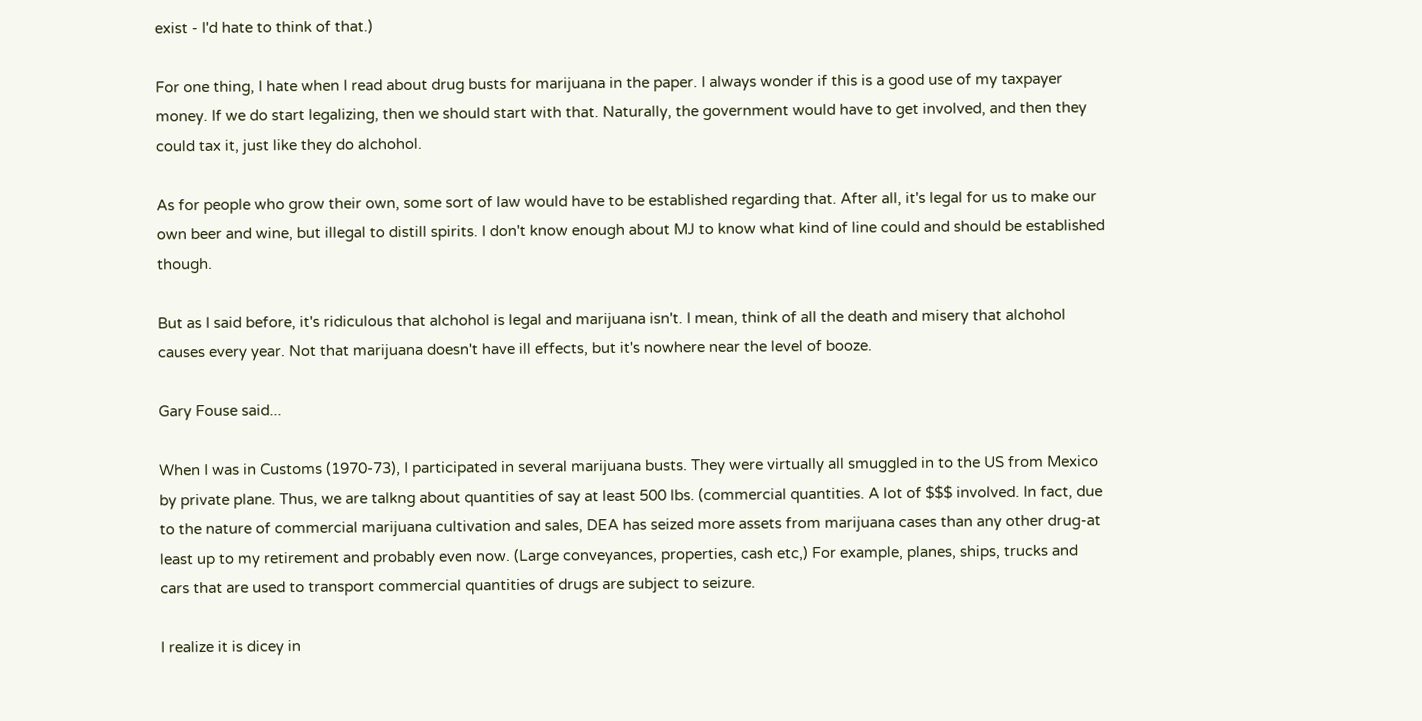exist - I'd hate to think of that.)

For one thing, I hate when I read about drug busts for marijuana in the paper. I always wonder if this is a good use of my taxpayer money. If we do start legalizing, then we should start with that. Naturally, the government would have to get involved, and then they could tax it, just like they do alchohol.

As for people who grow their own, some sort of law would have to be established regarding that. After all, it's legal for us to make our own beer and wine, but illegal to distill spirits. I don't know enough about MJ to know what kind of line could and should be established though.

But as I said before, it's ridiculous that alchohol is legal and marijuana isn't. I mean, think of all the death and misery that alchohol causes every year. Not that marijuana doesn't have ill effects, but it's nowhere near the level of booze.

Gary Fouse said...

When I was in Customs (1970-73), I participated in several marijuana busts. They were virtually all smuggled in to the US from Mexico by private plane. Thus, we are talkng about quantities of say at least 500 lbs. (commercial quantities. A lot of $$$ involved. In fact, due to the nature of commercial marijuana cultivation and sales, DEA has seized more assets from marijuana cases than any other drug-at least up to my retirement and probably even now. (Large conveyances, properties, cash etc,) For example, planes, ships, trucks and cars that are used to transport commercial quantities of drugs are subject to seizure.

I realize it is dicey in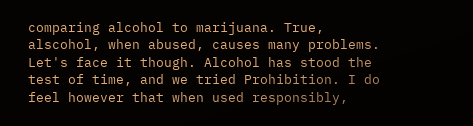comparing alcohol to marijuana. True, alscohol, when abused, causes many problems. Let's face it though. Alcohol has stood the test of time, and we tried Prohibition. I do feel however that when used responsibly,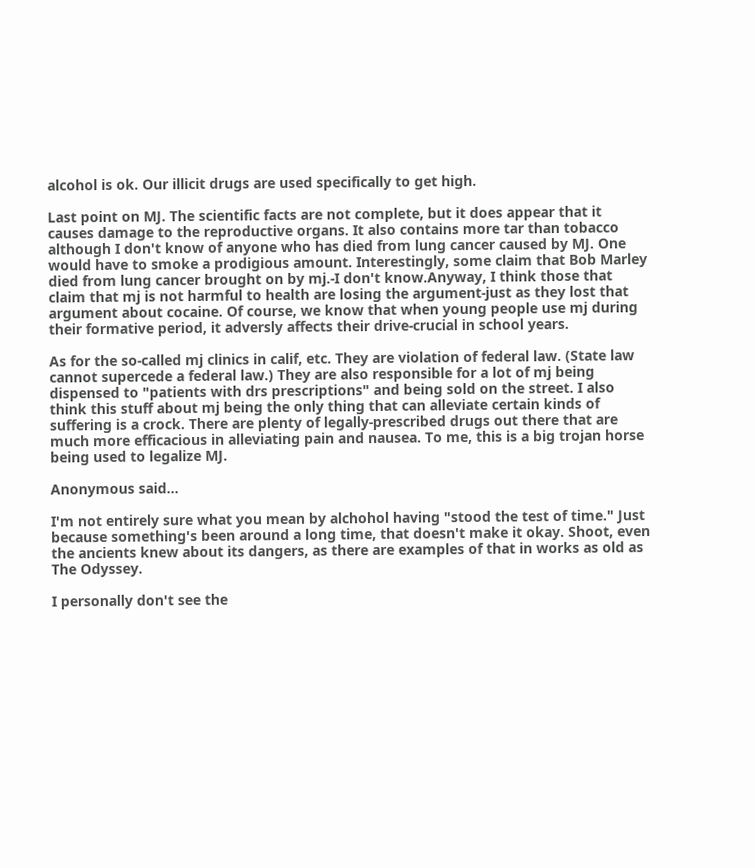alcohol is ok. Our illicit drugs are used specifically to get high.

Last point on MJ. The scientific facts are not complete, but it does appear that it causes damage to the reproductive organs. It also contains more tar than tobacco although I don't know of anyone who has died from lung cancer caused by MJ. One would have to smoke a prodigious amount. Interestingly, some claim that Bob Marley died from lung cancer brought on by mj.-I don't know.Anyway, I think those that claim that mj is not harmful to health are losing the argument-just as they lost that argument about cocaine. Of course, we know that when young people use mj during their formative period, it adversly affects their drive-crucial in school years.

As for the so-called mj clinics in calif, etc. They are violation of federal law. (State law cannot supercede a federal law.) They are also responsible for a lot of mj being dispensed to "patients with drs prescriptions" and being sold on the street. I also think this stuff about mj being the only thing that can alleviate certain kinds of suffering is a crock. There are plenty of legally-prescribed drugs out there that are much more efficacious in alleviating pain and nausea. To me, this is a big trojan horse being used to legalize MJ.

Anonymous said...

I'm not entirely sure what you mean by alchohol having "stood the test of time." Just because something's been around a long time, that doesn't make it okay. Shoot, even the ancients knew about its dangers, as there are examples of that in works as old as The Odyssey.

I personally don't see the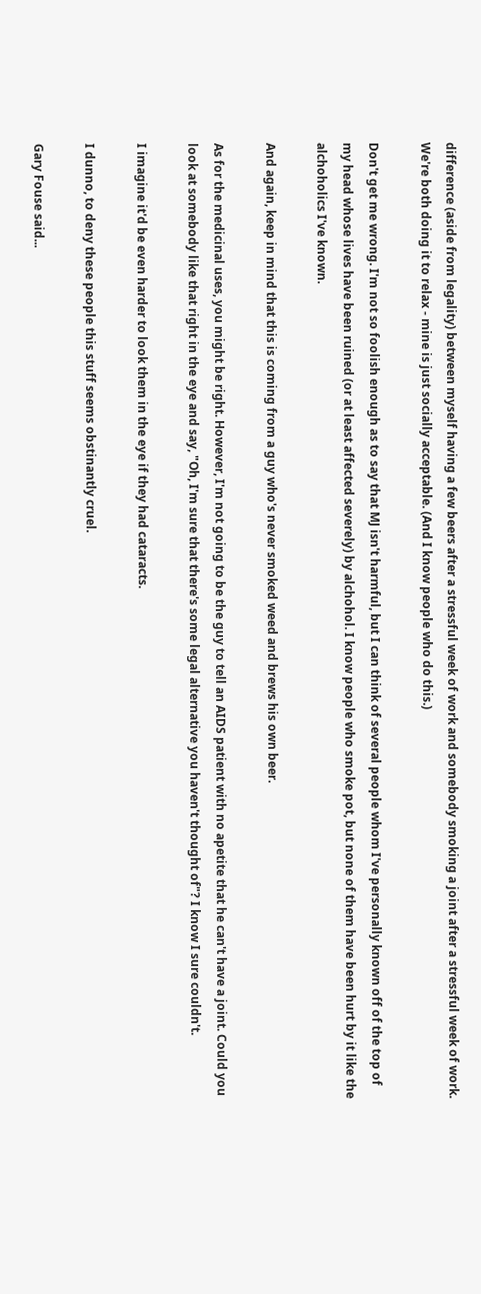difference (aside from legality) between myself having a few beers after a stressful week of work and somebody smoking a joint after a stressful week of work. We're both doing it to relax - mine is just socially acceptable. (And I know people who do this.)

Don't get me wrong. I'm not so foolish enough as to say that MJ isn't harmful, but I can think of several people whom I've personally known off of the top of my head whose lives have been ruined (or at least affected severely) by alchohol. I know people who smoke pot, but none of them have been hurt by it like the alchoholics I've known.

And again, keep in mind that this is coming from a guy who's never smoked weed and brews his own beer.

As for the medicinal uses, you might be right. However, I'm not going to be the guy to tell an AIDS patient with no apetite that he can't have a joint. Could you look at somebody like that right in the eye and say, "Oh, I'm sure that there's some legal alternative you haven't thought of"? I know I sure couldn't.

I imagine it'd be even harder to look them in the eye if they had cataracts.

I dunno, to deny these people this stuff seems obstinantly cruel.

Gary Fouse said...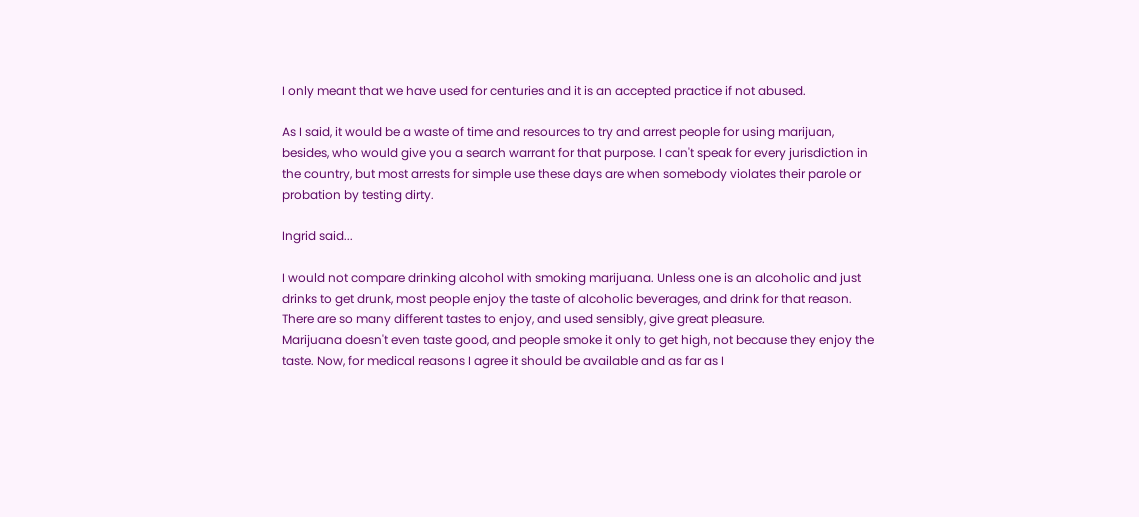I only meant that we have used for centuries and it is an accepted practice if not abused.

As I said, it would be a waste of time and resources to try and arrest people for using marijuan, besides, who would give you a search warrant for that purpose. I can't speak for every jurisdiction in the country, but most arrests for simple use these days are when somebody violates their parole or probation by testing dirty.

Ingrid said...

I would not compare drinking alcohol with smoking marijuana. Unless one is an alcoholic and just drinks to get drunk, most people enjoy the taste of alcoholic beverages, and drink for that reason. There are so many different tastes to enjoy, and used sensibly, give great pleasure.
Marijuana doesn't even taste good, and people smoke it only to get high, not because they enjoy the taste. Now, for medical reasons I agree it should be available and as far as I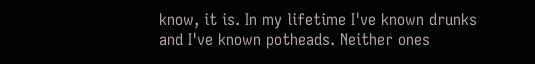know, it is. In my lifetime I've known drunks and I've known potheads. Neither ones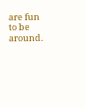are fun to be around.